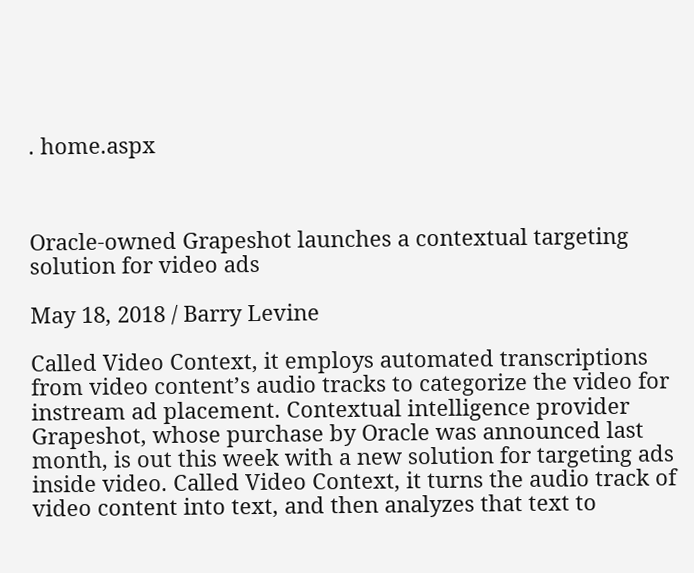. home.aspx



Oracle-owned Grapeshot launches a contextual targeting solution for video ads

May 18, 2018 / Barry Levine

Called Video Context, it employs automated transcriptions from video content’s audio tracks to categorize the video for instream ad placement. Contextual intelligence provider Grapeshot, whose purchase by Oracle was announced last month, is out this week with a new solution for targeting ads inside video. Called Video Context, it turns the audio track of video content into text, and then analyzes that text to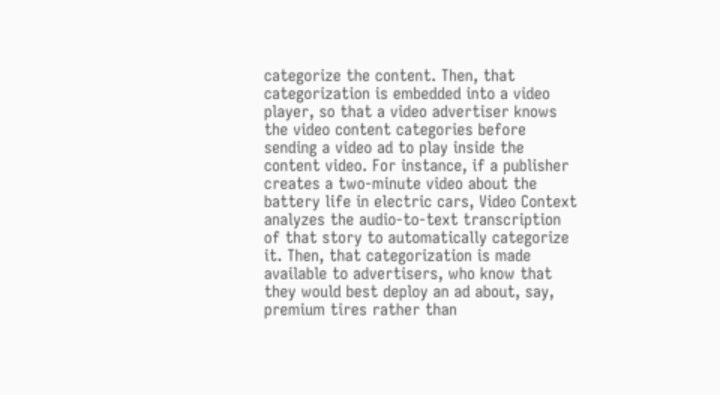categorize the content. Then, that categorization is embedded into a video player, so that a video advertiser knows the video content categories before sending a video ad to play inside the content video. For instance, if a publisher creates a two-minute video about the battery life in electric cars, Video Context analyzes the audio-to-text transcription of that story to automatically categorize it. Then, that categorization is made available to advertisers, who know that they would best deploy an ad about, say, premium tires rather than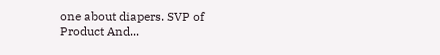one about diapers. SVP of Product And...